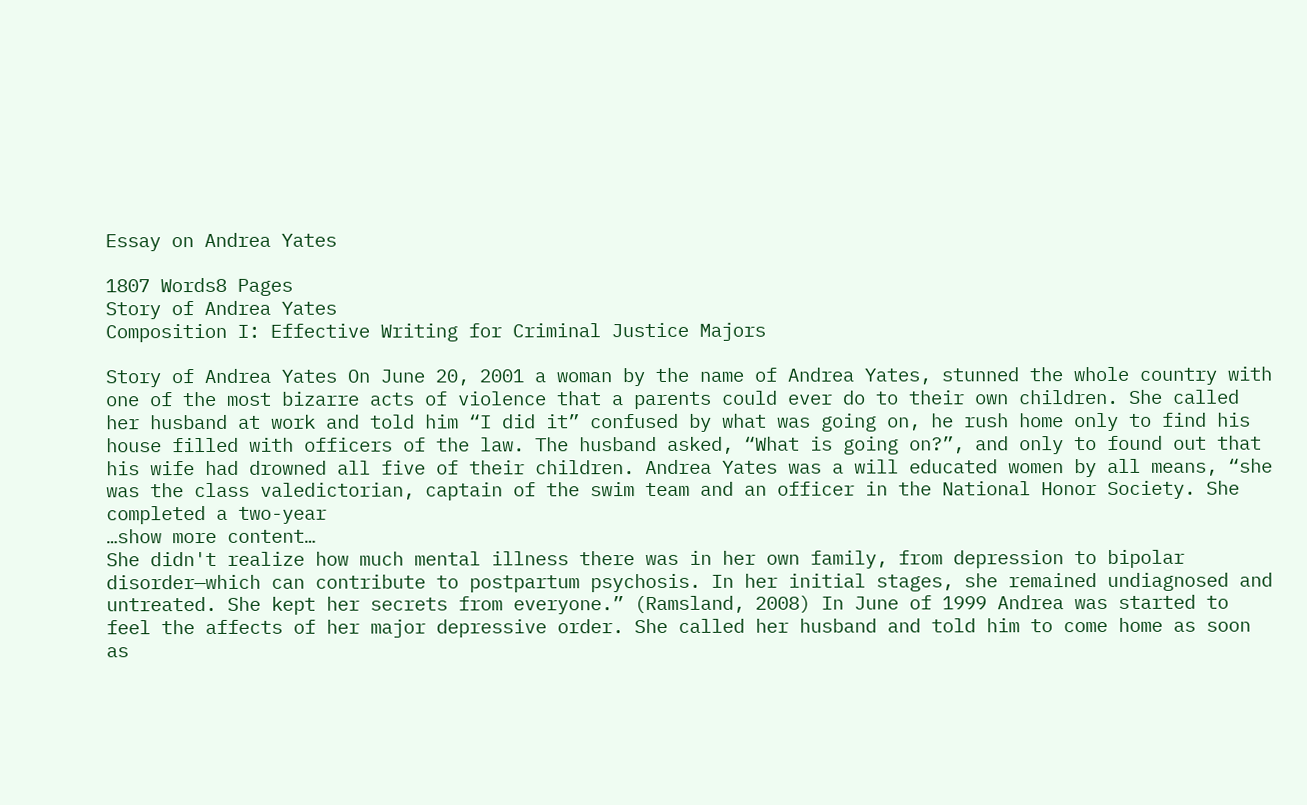Essay on Andrea Yates

1807 Words8 Pages
Story of Andrea Yates
Composition I: Effective Writing for Criminal Justice Majors

Story of Andrea Yates On June 20, 2001 a woman by the name of Andrea Yates, stunned the whole country with one of the most bizarre acts of violence that a parents could ever do to their own children. She called her husband at work and told him “I did it” confused by what was going on, he rush home only to find his house filled with officers of the law. The husband asked, “What is going on?”, and only to found out that his wife had drowned all five of their children. Andrea Yates was a will educated women by all means, “she was the class valedictorian, captain of the swim team and an officer in the National Honor Society. She completed a two-year
…show more content…
She didn't realize how much mental illness there was in her own family, from depression to bipolar disorder—which can contribute to postpartum psychosis. In her initial stages, she remained undiagnosed and untreated. She kept her secrets from everyone.” (Ramsland, 2008) In June of 1999 Andrea was started to feel the affects of her major depressive order. She called her husband and told him to come home as soon as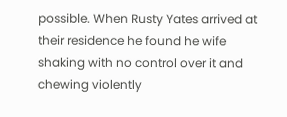possible. When Rusty Yates arrived at their residence he found he wife shaking with no control over it and chewing violently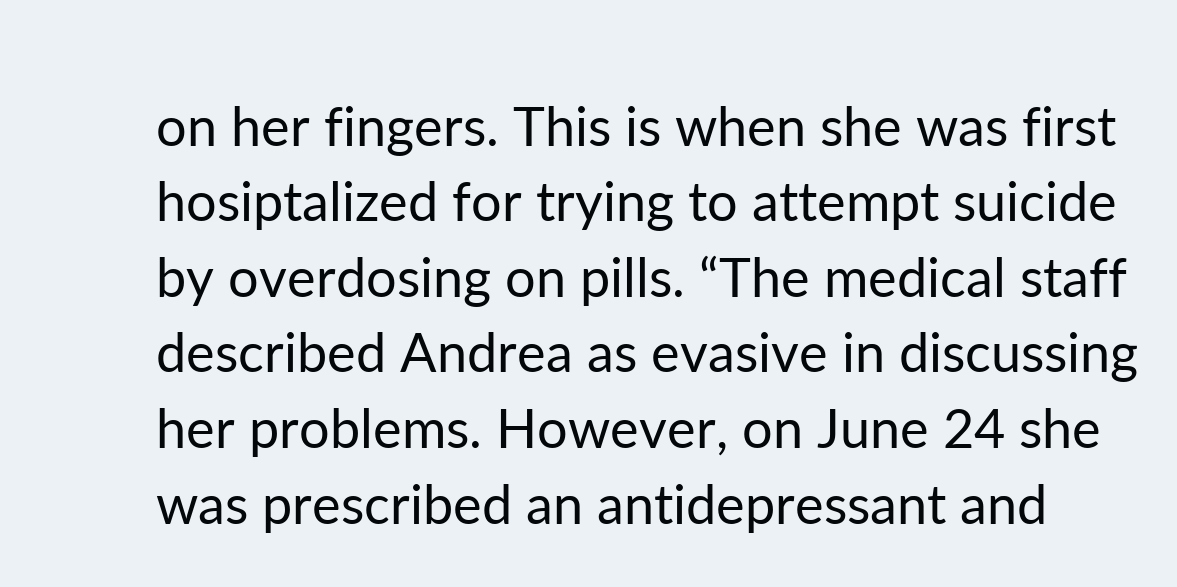on her fingers. This is when she was first hosiptalized for trying to attempt suicide by overdosing on pills. “The medical staff described Andrea as evasive in discussing her problems. However, on June 24 she was prescribed an antidepressant and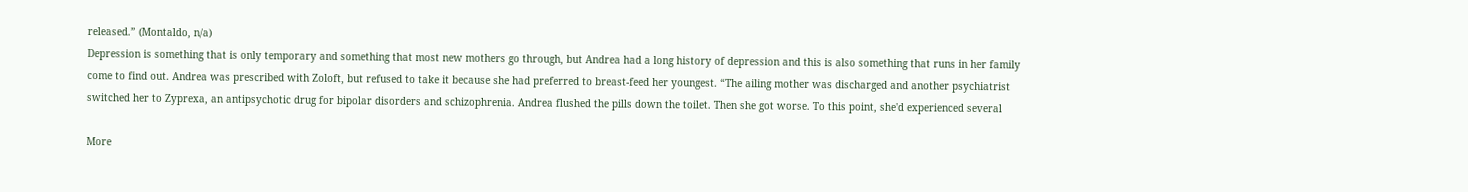released.” (Montaldo, n/a)
Depression is something that is only temporary and something that most new mothers go through, but Andrea had a long history of depression and this is also something that runs in her family come to find out. Andrea was prescribed with Zoloft, but refused to take it because she had preferred to breast-feed her youngest. “The ailing mother was discharged and another psychiatrist switched her to Zyprexa, an antipsychotic drug for bipolar disorders and schizophrenia. Andrea flushed the pills down the toilet. Then she got worse. To this point, she'd experienced several

More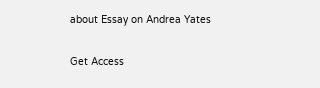about Essay on Andrea Yates

Get Access